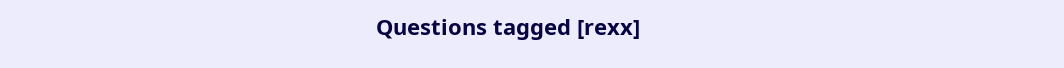Questions tagged [rexx]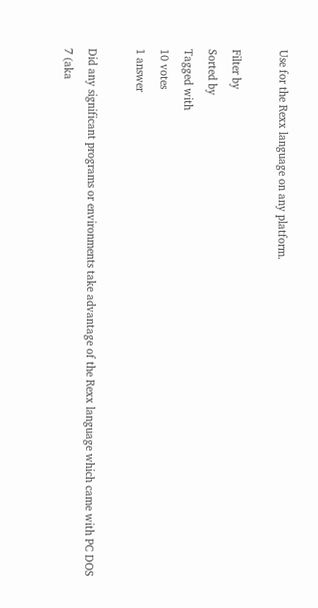Use for the Rexx language on any platform.

Filter by
Sorted by
Tagged with
10 votes
1 answer

Did any significant programs or environments take advantage of the Rexx language which came with PC DOS 7 (aka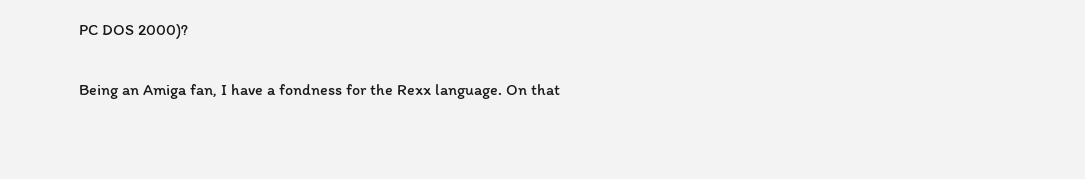PC DOS 2000)?

Being an Amiga fan, I have a fondness for the Rexx language. On that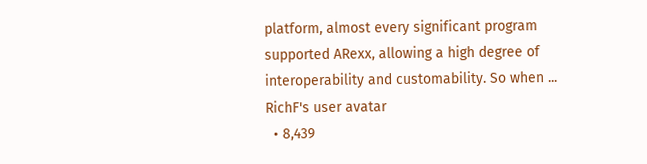platform, almost every significant program supported ARexx, allowing a high degree of interoperability and customability. So when ...
RichF's user avatar
  • 8,439